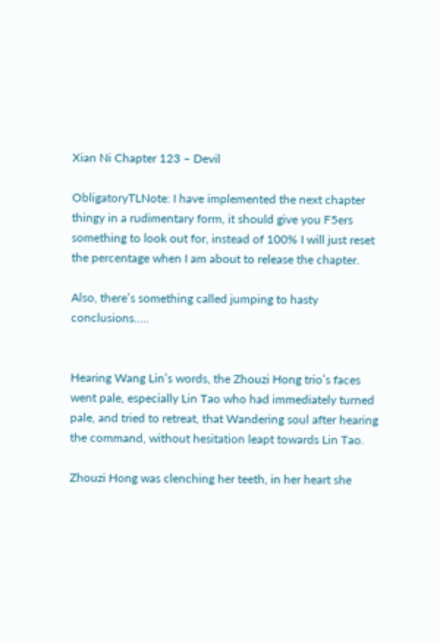Xian Ni Chapter 123 – Devil

ObligatoryTLNote: I have implemented the next chapter thingy in a rudimentary form, it should give you F5ers something to look out for, instead of 100% I will just reset the percentage when I am about to release the chapter.

Also, there’s something called jumping to hasty conclusions…..


Hearing Wang Lin’s words, the Zhouzi Hong trio’s faces went pale, especially Lin Tao who had immediately turned pale, and tried to retreat, that Wandering soul after hearing the command, without hesitation leapt towards Lin Tao.

Zhouzi Hong was clenching her teeth, in her heart she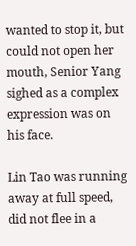wanted to stop it, but could not open her mouth, Senior Yang sighed as a complex expression was on his face.

Lin Tao was running away at full speed, did not flee in a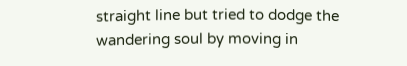straight line but tried to dodge the wandering soul by moving in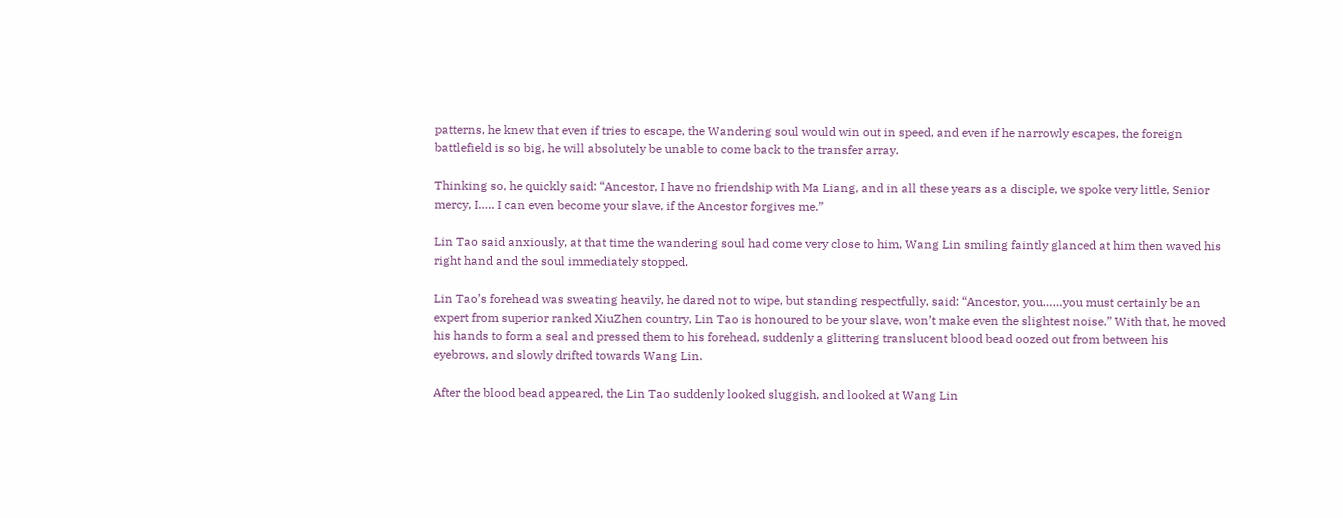patterns, he knew that even if tries to escape, the Wandering soul would win out in speed, and even if he narrowly escapes, the foreign battlefield is so big, he will absolutely be unable to come back to the transfer array.

Thinking so, he quickly said: “Ancestor, I have no friendship with Ma Liang, and in all these years as a disciple, we spoke very little, Senior mercy, I….. I can even become your slave, if the Ancestor forgives me.”

Lin Tao said anxiously, at that time the wandering soul had come very close to him, Wang Lin smiling faintly glanced at him then waved his right hand and the soul immediately stopped.

Lin Tao’s forehead was sweating heavily, he dared not to wipe, but standing respectfully, said: “Ancestor, you……you must certainly be an expert from superior ranked XiuZhen country, Lin Tao is honoured to be your slave, won’t make even the slightest noise.” With that, he moved his hands to form a seal and pressed them to his forehead, suddenly a glittering translucent blood bead oozed out from between his eyebrows, and slowly drifted towards Wang Lin.

After the blood bead appeared, the Lin Tao suddenly looked sluggish, and looked at Wang Lin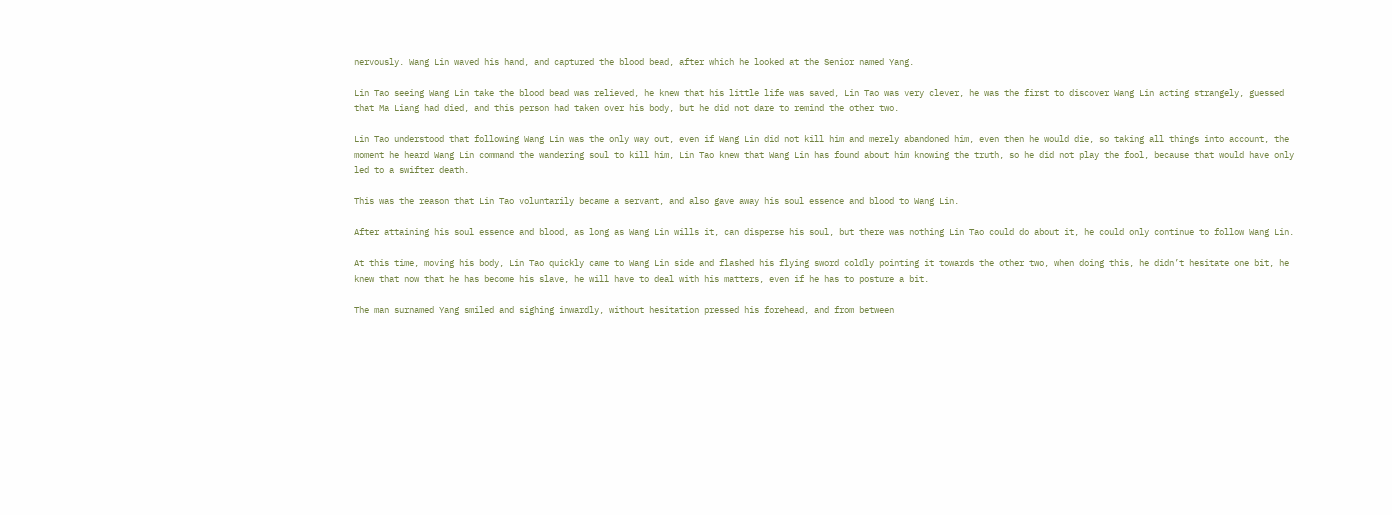nervously. Wang Lin waved his hand, and captured the blood bead, after which he looked at the Senior named Yang.

Lin Tao seeing Wang Lin take the blood bead was relieved, he knew that his little life was saved, Lin Tao was very clever, he was the first to discover Wang Lin acting strangely, guessed that Ma Liang had died, and this person had taken over his body, but he did not dare to remind the other two.

Lin Tao understood that following Wang Lin was the only way out, even if Wang Lin did not kill him and merely abandoned him, even then he would die, so taking all things into account, the moment he heard Wang Lin command the wandering soul to kill him, Lin Tao knew that Wang Lin has found about him knowing the truth, so he did not play the fool, because that would have only led to a swifter death.

This was the reason that Lin Tao voluntarily became a servant, and also gave away his soul essence and blood to Wang Lin.

After attaining his soul essence and blood, as long as Wang Lin wills it, can disperse his soul, but there was nothing Lin Tao could do about it, he could only continue to follow Wang Lin.

At this time, moving his body, Lin Tao quickly came to Wang Lin side and flashed his flying sword coldly pointing it towards the other two, when doing this, he didn’t hesitate one bit, he knew that now that he has become his slave, he will have to deal with his matters, even if he has to posture a bit.

The man surnamed Yang smiled and sighing inwardly, without hesitation pressed his forehead, and from between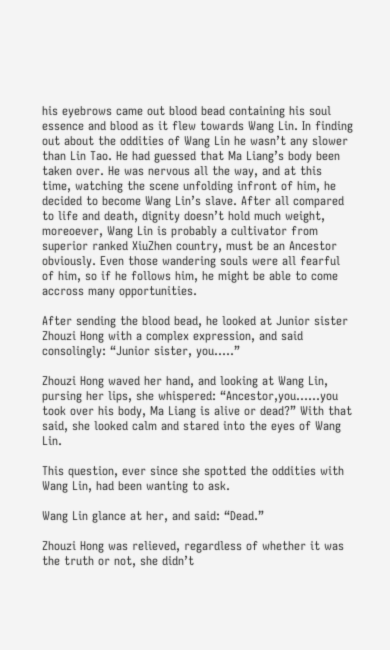his eyebrows came out blood bead containing his soul essence and blood as it flew towards Wang Lin. In finding out about the oddities of Wang Lin he wasn’t any slower than Lin Tao. He had guessed that Ma Liang’s body been taken over. He was nervous all the way, and at this time, watching the scene unfolding infront of him, he decided to become Wang Lin’s slave. After all compared to life and death, dignity doesn’t hold much weight, moreoever, Wang Lin is probably a cultivator from superior ranked XiuZhen country, must be an Ancestor obviously. Even those wandering souls were all fearful of him, so if he follows him, he might be able to come accross many opportunities.

After sending the blood bead, he looked at Junior sister Zhouzi Hong with a complex expression, and said consolingly: “Junior sister, you…..”

Zhouzi Hong waved her hand, and looking at Wang Lin, pursing her lips, she whispered: “Ancestor,you……you took over his body, Ma Liang is alive or dead?” With that said, she looked calm and stared into the eyes of Wang Lin.

This question, ever since she spotted the oddities with Wang Lin, had been wanting to ask.

Wang Lin glance at her, and said: “Dead.”

Zhouzi Hong was relieved, regardless of whether it was the truth or not, she didn’t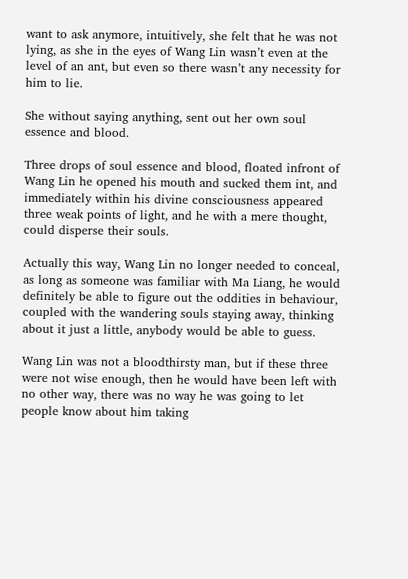want to ask anymore, intuitively, she felt that he was not lying, as she in the eyes of Wang Lin wasn’t even at the level of an ant, but even so there wasn’t any necessity for him to lie.

She without saying anything, sent out her own soul essence and blood.

Three drops of soul essence and blood, floated infront of Wang Lin he opened his mouth and sucked them int, and immediately within his divine consciousness appeared three weak points of light, and he with a mere thought, could disperse their souls.

Actually this way, Wang Lin no longer needed to conceal, as long as someone was familiar with Ma Liang, he would definitely be able to figure out the oddities in behaviour, coupled with the wandering souls staying away, thinking about it just a little, anybody would be able to guess.

Wang Lin was not a bloodthirsty man, but if these three were not wise enough, then he would have been left with no other way, there was no way he was going to let people know about him taking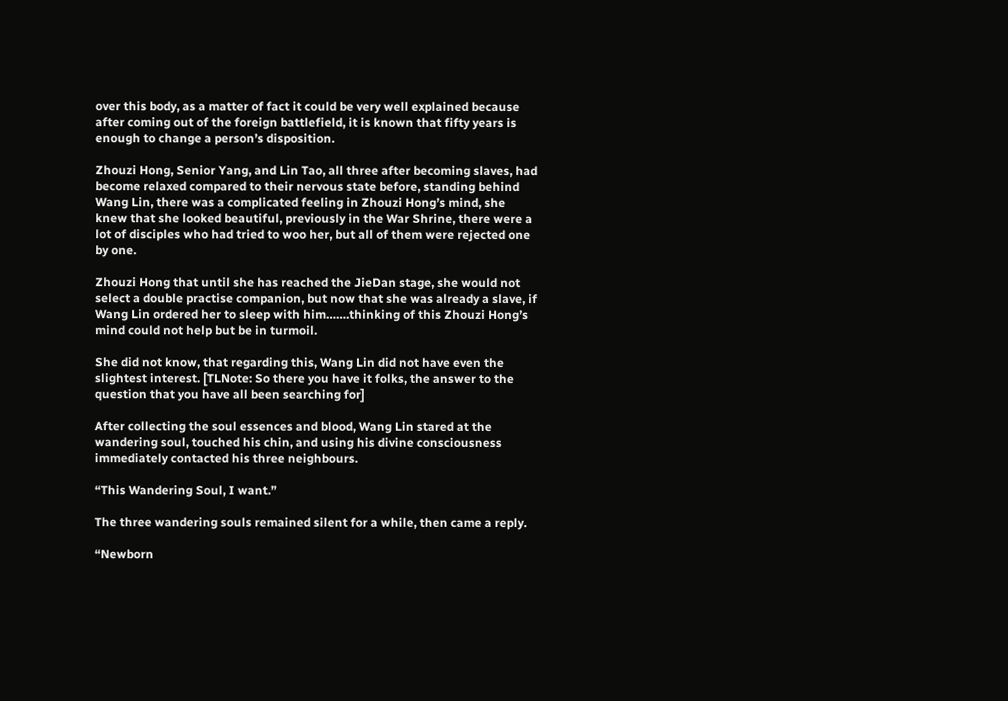over this body, as a matter of fact it could be very well explained because after coming out of the foreign battlefield, it is known that fifty years is enough to change a person’s disposition.

Zhouzi Hong, Senior Yang, and Lin Tao, all three after becoming slaves, had become relaxed compared to their nervous state before, standing behind Wang Lin, there was a complicated feeling in Zhouzi Hong’s mind, she knew that she looked beautiful, previously in the War Shrine, there were a lot of disciples who had tried to woo her, but all of them were rejected one by one.

Zhouzi Hong that until she has reached the JieDan stage, she would not select a double practise companion, but now that she was already a slave, if Wang Lin ordered her to sleep with him…….thinking of this Zhouzi Hong’s mind could not help but be in turmoil.

She did not know, that regarding this, Wang Lin did not have even the slightest interest. [TLNote: So there you have it folks, the answer to the question that you have all been searching for]

After collecting the soul essences and blood, Wang Lin stared at the wandering soul, touched his chin, and using his divine consciousness immediately contacted his three neighbours.

“This Wandering Soul, I want.”

The three wandering souls remained silent for a while, then came a reply.

“Newborn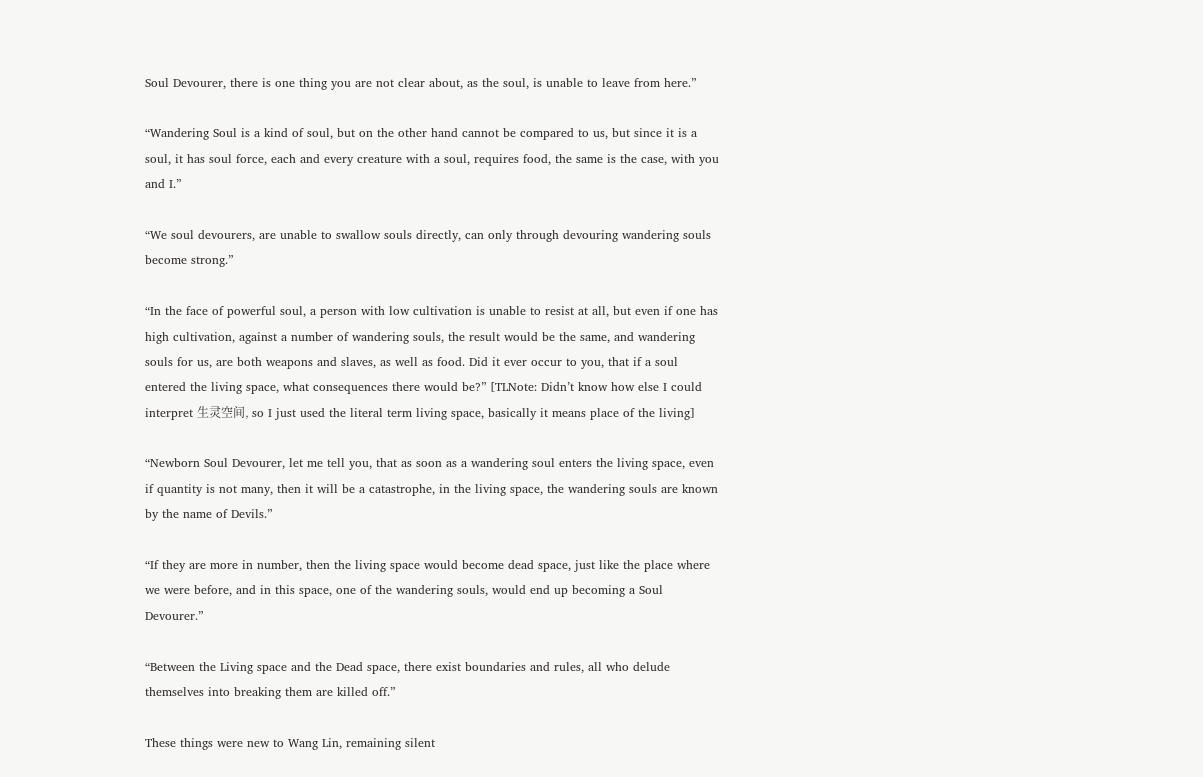Soul Devourer, there is one thing you are not clear about, as the soul, is unable to leave from here.”

“Wandering Soul is a kind of soul, but on the other hand cannot be compared to us, but since it is a soul, it has soul force, each and every creature with a soul, requires food, the same is the case, with you and I.”

“We soul devourers, are unable to swallow souls directly, can only through devouring wandering souls become strong.”

“In the face of powerful soul, a person with low cultivation is unable to resist at all, but even if one has high cultivation, against a number of wandering souls, the result would be the same, and wandering souls for us, are both weapons and slaves, as well as food. Did it ever occur to you, that if a soul entered the living space, what consequences there would be?” [TLNote: Didn’t know how else I could interpret 生灵空间, so I just used the literal term living space, basically it means place of the living]

“Newborn Soul Devourer, let me tell you, that as soon as a wandering soul enters the living space, even if quantity is not many, then it will be a catastrophe, in the living space, the wandering souls are known by the name of Devils.”

“If they are more in number, then the living space would become dead space, just like the place where we were before, and in this space, one of the wandering souls, would end up becoming a Soul Devourer.”

“Between the Living space and the Dead space, there exist boundaries and rules, all who delude themselves into breaking them are killed off.”

These things were new to Wang Lin, remaining silent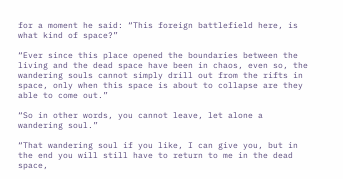for a moment he said: “This foreign battlefield here, is what kind of space?”

“Ever since this place opened the boundaries between the living and the dead space have been in chaos, even so, the wandering souls cannot simply drill out from the rifts in space, only when this space is about to collapse are they able to come out.”

“So in other words, you cannot leave, let alone a wandering soul.”

“That wandering soul if you like, I can give you, but in the end you will still have to return to me in the dead space,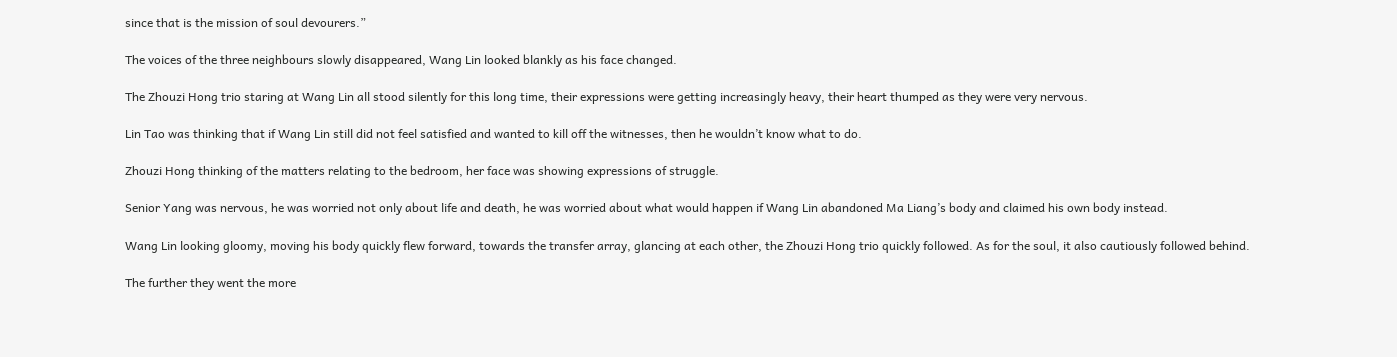since that is the mission of soul devourers.”

The voices of the three neighbours slowly disappeared, Wang Lin looked blankly as his face changed.

The Zhouzi Hong trio staring at Wang Lin all stood silently for this long time, their expressions were getting increasingly heavy, their heart thumped as they were very nervous.

Lin Tao was thinking that if Wang Lin still did not feel satisfied and wanted to kill off the witnesses, then he wouldn’t know what to do.

Zhouzi Hong thinking of the matters relating to the bedroom, her face was showing expressions of struggle.

Senior Yang was nervous, he was worried not only about life and death, he was worried about what would happen if Wang Lin abandoned Ma Liang’s body and claimed his own body instead.

Wang Lin looking gloomy, moving his body quickly flew forward, towards the transfer array, glancing at each other, the Zhouzi Hong trio quickly followed. As for the soul, it also cautiously followed behind.

The further they went the more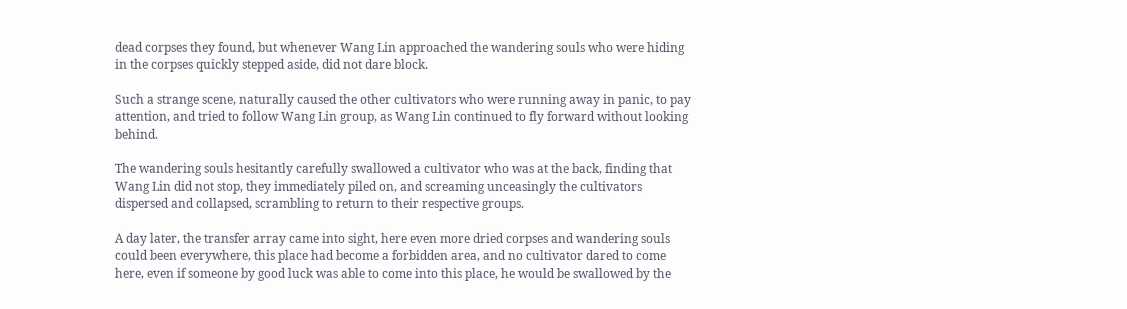dead corpses they found, but whenever Wang Lin approached the wandering souls who were hiding in the corpses quickly stepped aside, did not dare block.

Such a strange scene, naturally caused the other cultivators who were running away in panic, to pay attention, and tried to follow Wang Lin group, as Wang Lin continued to fly forward without looking behind.

The wandering souls hesitantly carefully swallowed a cultivator who was at the back, finding that Wang Lin did not stop, they immediately piled on, and screaming unceasingly the cultivators dispersed and collapsed, scrambling to return to their respective groups.

A day later, the transfer array came into sight, here even more dried corpses and wandering souls could been everywhere, this place had become a forbidden area, and no cultivator dared to come here, even if someone by good luck was able to come into this place, he would be swallowed by the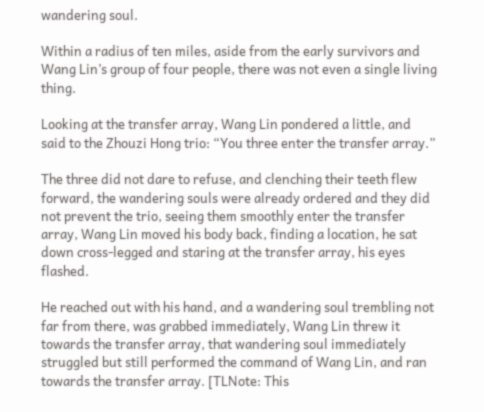wandering soul.

Within a radius of ten miles, aside from the early survivors and Wang Lin’s group of four people, there was not even a single living thing.

Looking at the transfer array, Wang Lin pondered a little, and said to the Zhouzi Hong trio: “You three enter the transfer array.”

The three did not dare to refuse, and clenching their teeth flew forward, the wandering souls were already ordered and they did not prevent the trio, seeing them smoothly enter the transfer array, Wang Lin moved his body back, finding a location, he sat down cross-legged and staring at the transfer array, his eyes flashed.

He reached out with his hand, and a wandering soul trembling not far from there, was grabbed immediately, Wang Lin threw it towards the transfer array, that wandering soul immediately struggled but still performed the command of Wang Lin, and ran towards the transfer array. [TLNote: This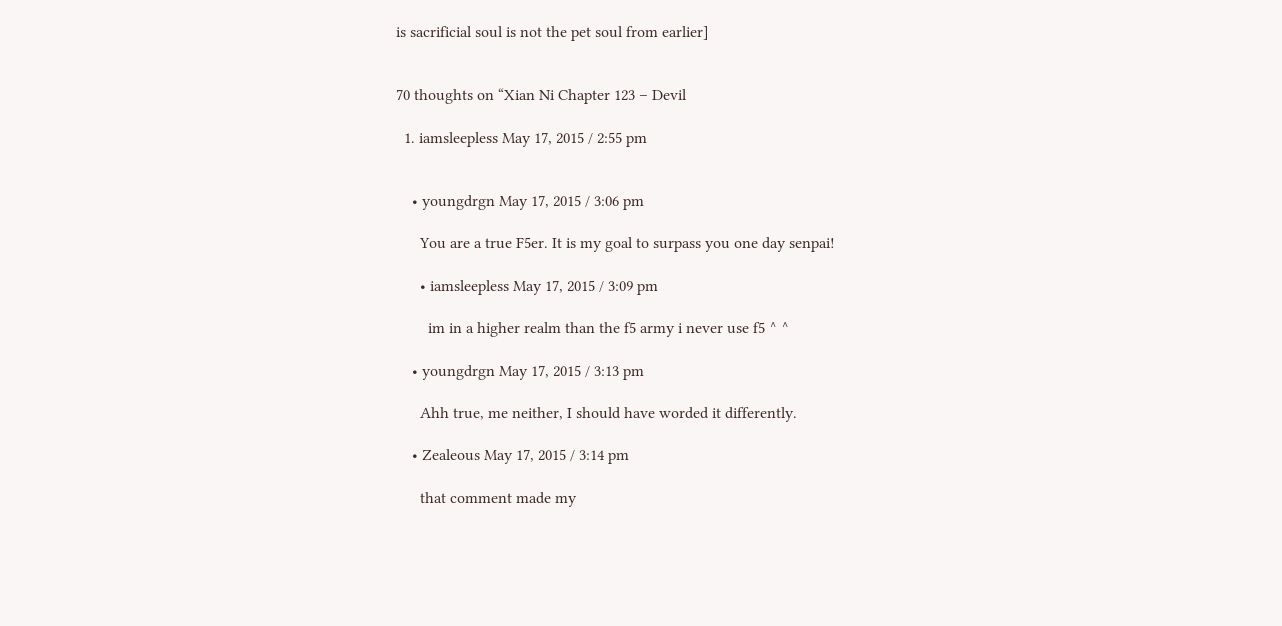is sacrificial soul is not the pet soul from earlier]


70 thoughts on “Xian Ni Chapter 123 – Devil

  1. iamsleepless May 17, 2015 / 2:55 pm


    • youngdrgn May 17, 2015 / 3:06 pm

      You are a true F5er. It is my goal to surpass you one day senpai!

      • iamsleepless May 17, 2015 / 3:09 pm

        im in a higher realm than the f5 army i never use f5 ^ ^

    • youngdrgn May 17, 2015 / 3:13 pm

      Ahh true, me neither, I should have worded it differently.

    • Zealeous May 17, 2015 / 3:14 pm

      that comment made my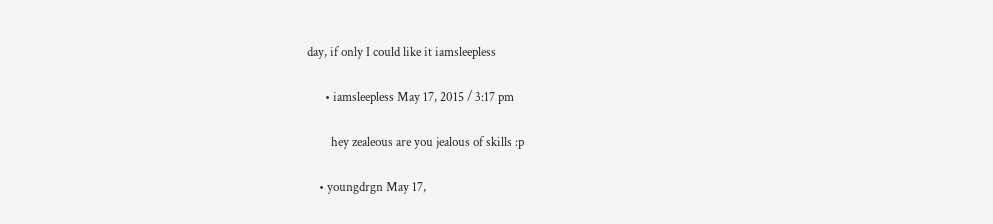day, if only I could like it iamsleepless

      • iamsleepless May 17, 2015 / 3:17 pm

        hey zealeous are you jealous of skills :p

    • youngdrgn May 17,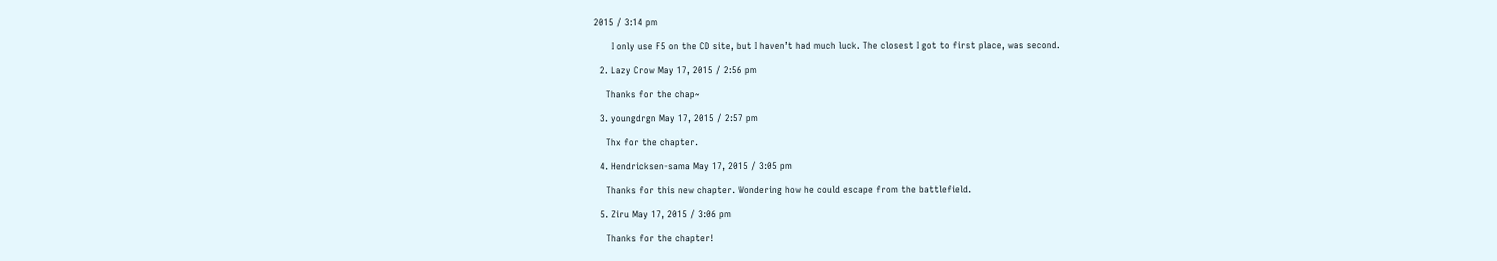2015 / 3:14 pm

      I only use F5 on the CD site, but I haven’t had much luck. The closest I got to first place, was second.

  2. Lazy Crow May 17, 2015 / 2:56 pm

    Thanks for the chap~

  3. youngdrgn May 17, 2015 / 2:57 pm

    Thx for the chapter.

  4. Hendricksen-sama May 17, 2015 / 3:05 pm

    Thanks for this new chapter. Wondering how he could escape from the battlefield.

  5. Ziru May 17, 2015 / 3:06 pm

    Thanks for the chapter!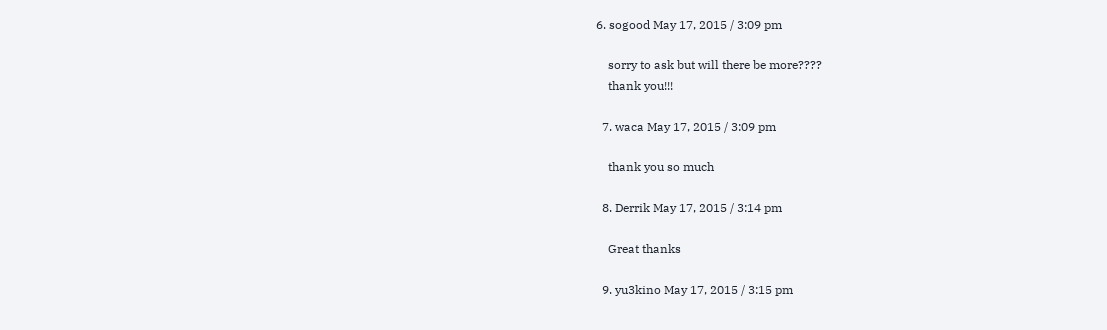6. sogood May 17, 2015 / 3:09 pm

    sorry to ask but will there be more????
    thank you!!!

  7. waca May 17, 2015 / 3:09 pm

    thank you so much

  8. Derrik May 17, 2015 / 3:14 pm

    Great thanks

  9. yu3kino May 17, 2015 / 3:15 pm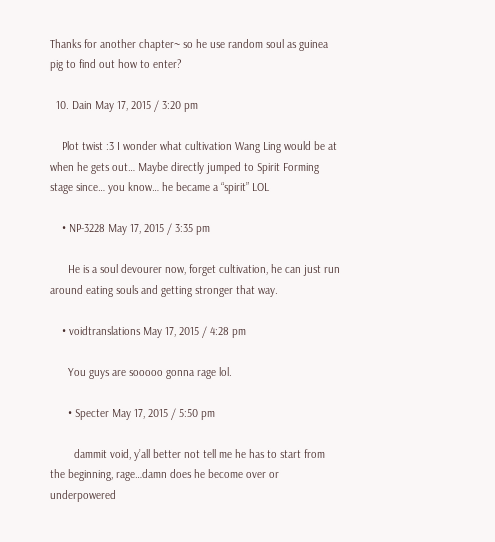Thanks for another chapter~ so he use random soul as guinea pig to find out how to enter?

  10. Dain May 17, 2015 / 3:20 pm

    Plot twist :3 I wonder what cultivation Wang Ling would be at when he gets out… Maybe directly jumped to Spirit Forming stage since… you know… he became a “spirit” LOL

    • NP-3228 May 17, 2015 / 3:35 pm

      He is a soul devourer now, forget cultivation, he can just run around eating souls and getting stronger that way.

    • voidtranslations May 17, 2015 / 4:28 pm

      You guys are sooooo gonna rage lol.

      • Specter May 17, 2015 / 5:50 pm

        dammit void, y’all better not tell me he has to start from the beginning, rage…damn does he become over or underpowered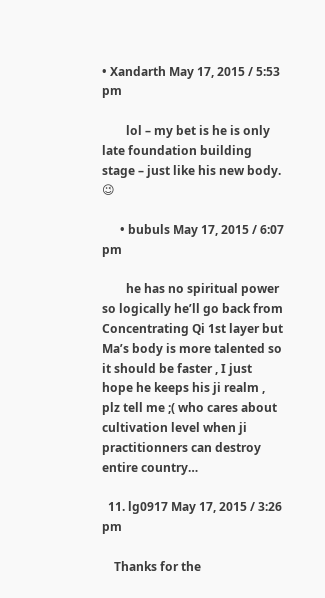• Xandarth May 17, 2015 / 5:53 pm

        lol – my bet is he is only late foundation building stage – just like his new body. 😉

      • bubuls May 17, 2015 / 6:07 pm

        he has no spiritual power so logically he’ll go back from Concentrating Qi 1st layer but Ma’s body is more talented so it should be faster , I just hope he keeps his ji realm , plz tell me ;( who cares about cultivation level when ji practitionners can destroy entire country…

  11. lg0917 May 17, 2015 / 3:26 pm

    Thanks for the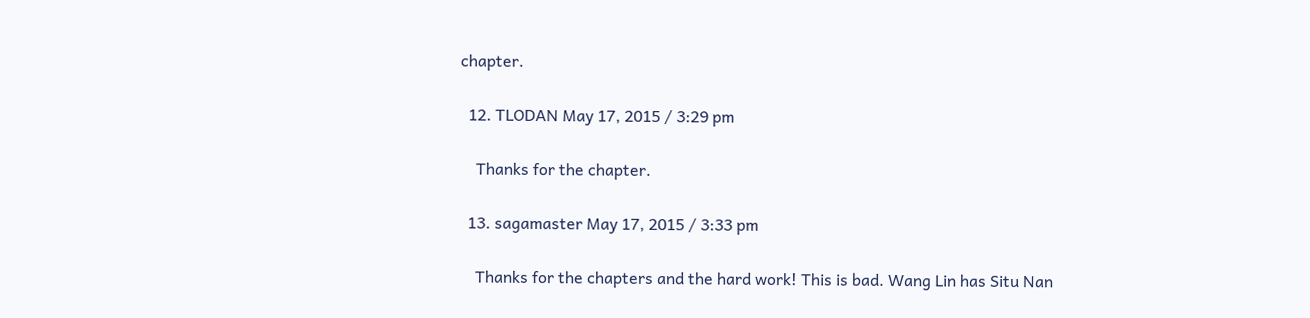chapter.

  12. TLODAN May 17, 2015 / 3:29 pm

    Thanks for the chapter.

  13. sagamaster May 17, 2015 / 3:33 pm

    Thanks for the chapters and the hard work! This is bad. Wang Lin has Situ Nan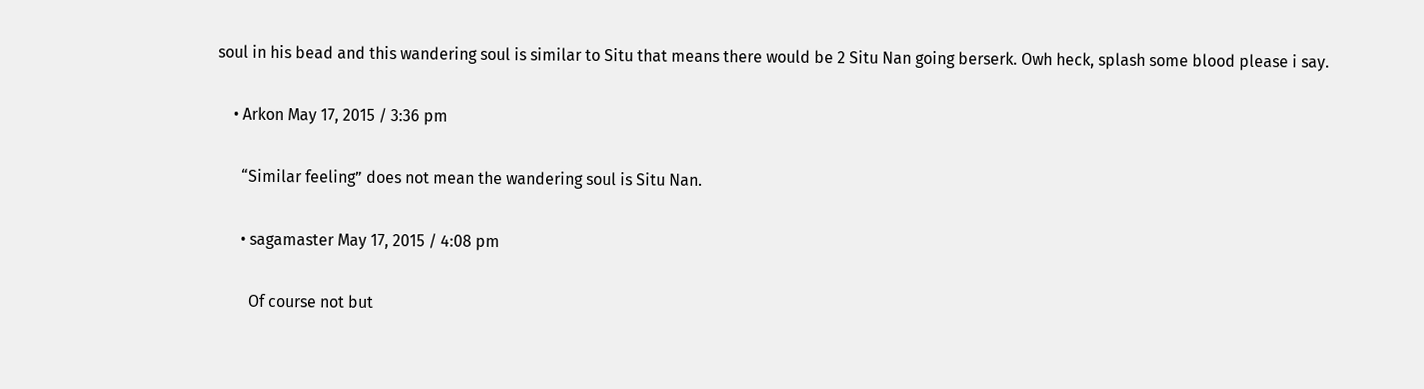soul in his bead and this wandering soul is similar to Situ that means there would be 2 Situ Nan going berserk. Owh heck, splash some blood please i say.

    • Arkon May 17, 2015 / 3:36 pm

      “Similar feeling” does not mean the wandering soul is Situ Nan.

      • sagamaster May 17, 2015 / 4:08 pm

        Of course not but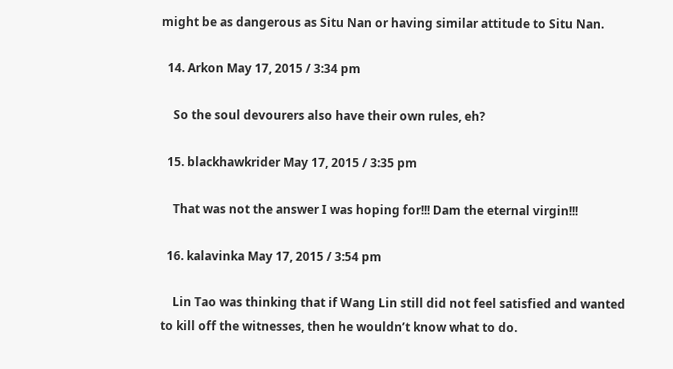might be as dangerous as Situ Nan or having similar attitude to Situ Nan.

  14. Arkon May 17, 2015 / 3:34 pm

    So the soul devourers also have their own rules, eh?

  15. blackhawkrider May 17, 2015 / 3:35 pm

    That was not the answer I was hoping for!!! Dam the eternal virgin!!!

  16. kalavinka May 17, 2015 / 3:54 pm

    Lin Tao was thinking that if Wang Lin still did not feel satisfied and wanted to kill off the witnesses, then he wouldn’t know what to do.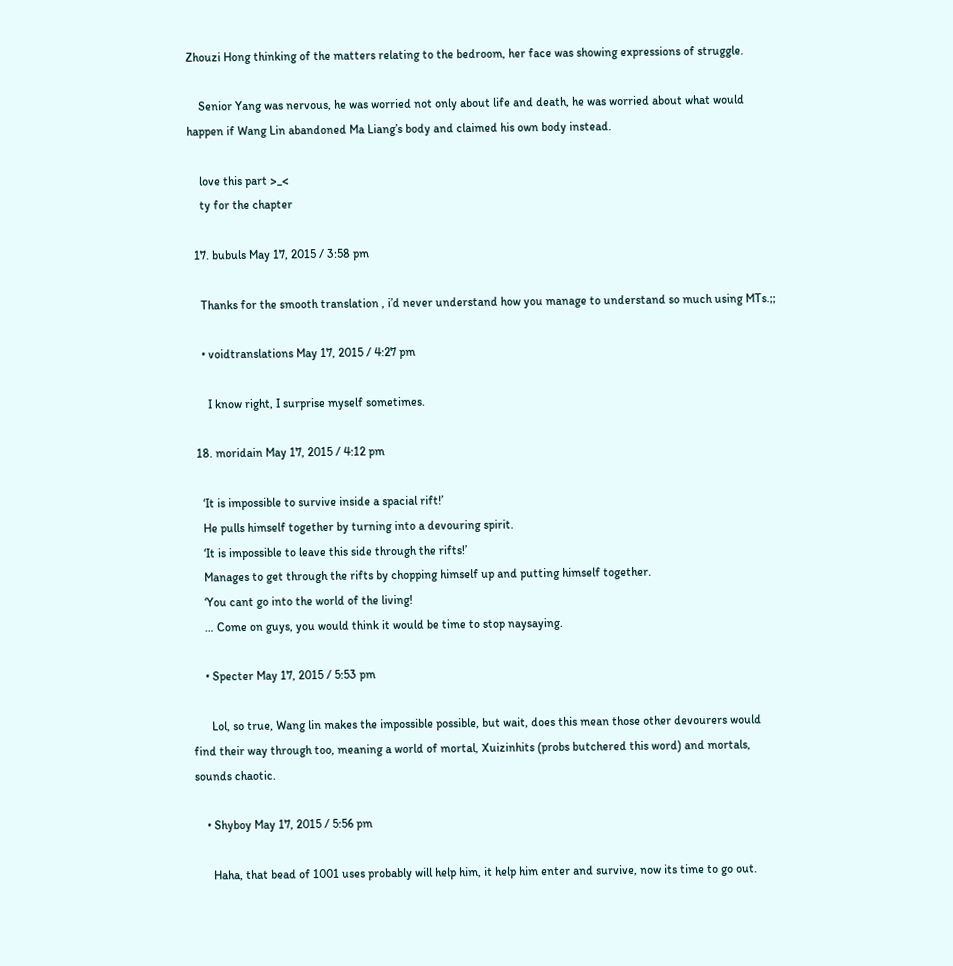Zhouzi Hong thinking of the matters relating to the bedroom, her face was showing expressions of struggle.

    Senior Yang was nervous, he was worried not only about life and death, he was worried about what would happen if Wang Lin abandoned Ma Liang’s body and claimed his own body instead.

    love this part >_<
    ty for the chapter

  17. bubuls May 17, 2015 / 3:58 pm

    Thanks for the smooth translation , i’d never understand how you manage to understand so much using MTs.;;

    • voidtranslations May 17, 2015 / 4:27 pm

      I know right, I surprise myself sometimes.

  18. moridain May 17, 2015 / 4:12 pm

    ‘It is impossible to survive inside a spacial rift!’
    He pulls himself together by turning into a devouring spirit.
    ‘It is impossible to leave this side through the rifts!’
    Manages to get through the rifts by chopping himself up and putting himself together.
    ‘You cant go into the world of the living!
    … Come on guys, you would think it would be time to stop naysaying.

    • Specter May 17, 2015 / 5:53 pm

      Lol, so true, Wang lin makes the impossible possible, but wait, does this mean those other devourers would find their way through too, meaning a world of mortal, Xuizinhits (probs butchered this word) and mortals, sounds chaotic.

    • Shyboy May 17, 2015 / 5:56 pm

      Haha, that bead of 1001 uses probably will help him, it help him enter and survive, now its time to go out.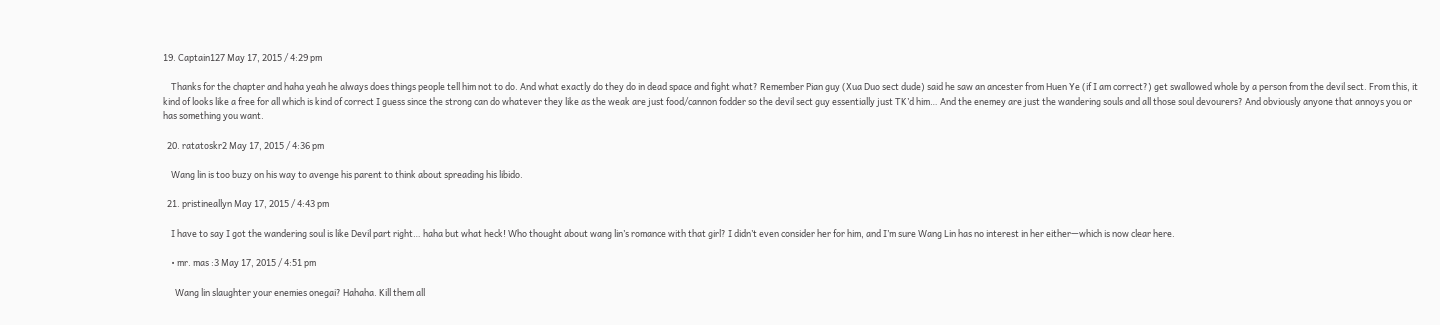19. Captain127 May 17, 2015 / 4:29 pm

    Thanks for the chapter and haha yeah he always does things people tell him not to do. And what exactly do they do in dead space and fight what? Remember Pian guy (Xua Duo sect dude) said he saw an ancester from Huen Ye (if I am correct?) get swallowed whole by a person from the devil sect. From this, it kind of looks like a free for all which is kind of correct I guess since the strong can do whatever they like as the weak are just food/cannon fodder so the devil sect guy essentially just TK’d him… And the enemey are just the wandering souls and all those soul devourers? And obviously anyone that annoys you or has something you want.

  20. ratatoskr2 May 17, 2015 / 4:36 pm

    Wang lin is too buzy on his way to avenge his parent to think about spreading his libido.

  21. pristineallyn May 17, 2015 / 4:43 pm

    I have to say I got the wandering soul is like Devil part right… haha but what heck! Who thought about wang lin’s romance with that girl? I didn’t even consider her for him, and I’m sure Wang Lin has no interest in her either—which is now clear here.

    • mr. mas :3 May 17, 2015 / 4:51 pm

      Wang lin slaughter your enemies onegai? Hahaha. Kill them all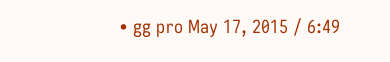• gg pro May 17, 2015 / 6:49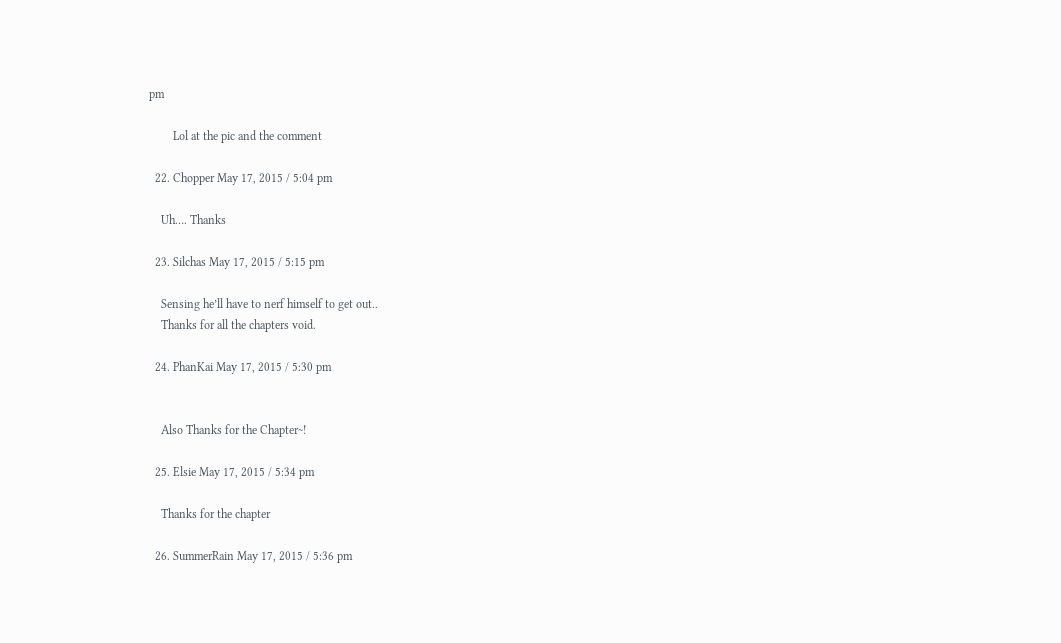pm

        Lol at the pic and the comment

  22. Chopper May 17, 2015 / 5:04 pm

    Uh…. Thanks

  23. Silchas May 17, 2015 / 5:15 pm

    Sensing he’ll have to nerf himself to get out..
    Thanks for all the chapters void.

  24. PhanKai May 17, 2015 / 5:30 pm


    Also Thanks for the Chapter~!

  25. Elsie May 17, 2015 / 5:34 pm

    Thanks for the chapter

  26. SummerRain May 17, 2015 / 5:36 pm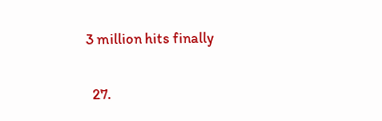3 million hits finally

  27.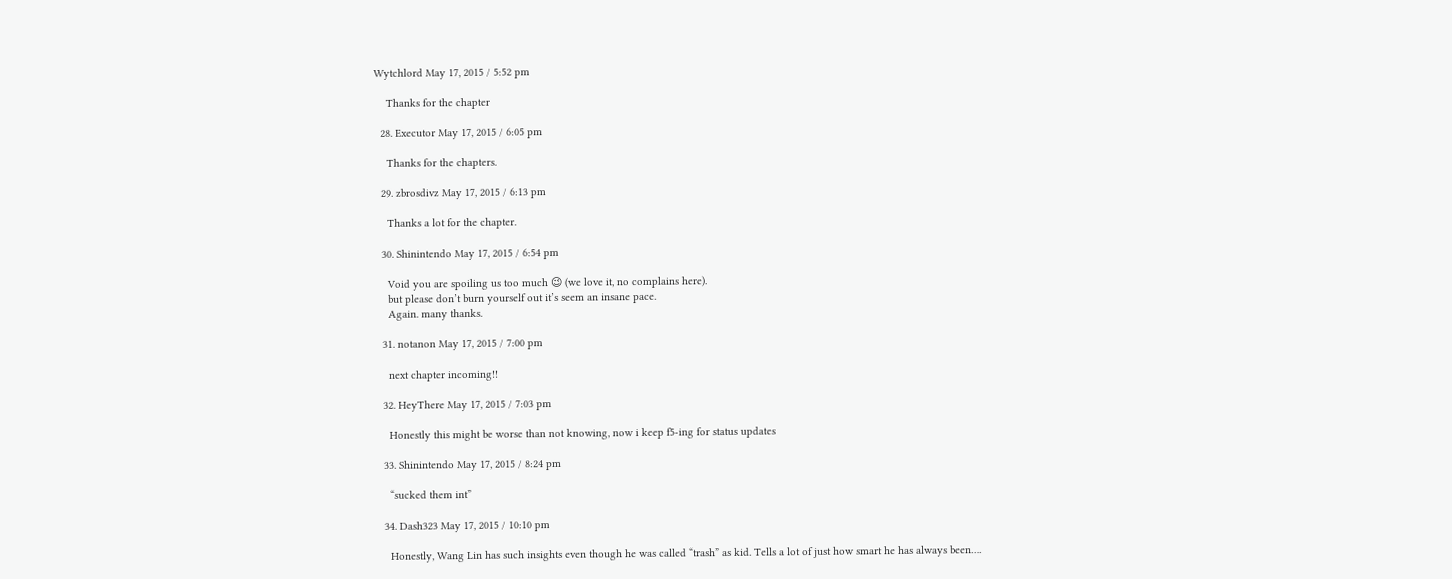Wytchlord May 17, 2015 / 5:52 pm

    Thanks for the chapter

  28. Executor May 17, 2015 / 6:05 pm

    Thanks for the chapters.

  29. zbrosdivz May 17, 2015 / 6:13 pm

    Thanks a lot for the chapter.

  30. Shinintendo May 17, 2015 / 6:54 pm

    Void you are spoiling us too much 😉 (we love it, no complains here).
    but please don’t burn yourself out it’s seem an insane pace.
    Again. many thanks.

  31. notanon May 17, 2015 / 7:00 pm

    next chapter incoming!!

  32. HeyThere May 17, 2015 / 7:03 pm

    Honestly this might be worse than not knowing, now i keep f5-ing for status updates

  33. Shinintendo May 17, 2015 / 8:24 pm

    “sucked them int”

  34. Dash323 May 17, 2015 / 10:10 pm

    Honestly, Wang Lin has such insights even though he was called “trash” as kid. Tells a lot of just how smart he has always been….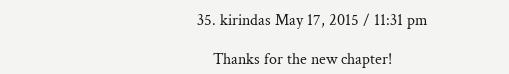35. kirindas May 17, 2015 / 11:31 pm

    Thanks for the new chapter!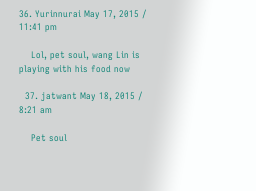36. Yurinnurai May 17, 2015 / 11:41 pm

    Lol, pet soul, wang Lin is playing with his food now

  37. jatwant May 18, 2015 / 8:21 am

    Pet soul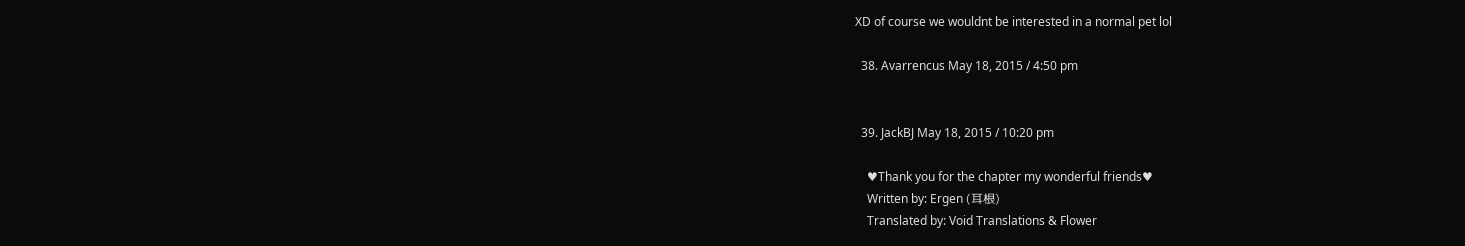XD of course we wouldnt be interested in a normal pet lol

  38. Avarrencus May 18, 2015 / 4:50 pm


  39. JackBJ May 18, 2015 / 10:20 pm

    ♥Thank you for the chapter my wonderful friends♥
    Written by: Ergen (耳根)
    Translated by: Void Translations & Flower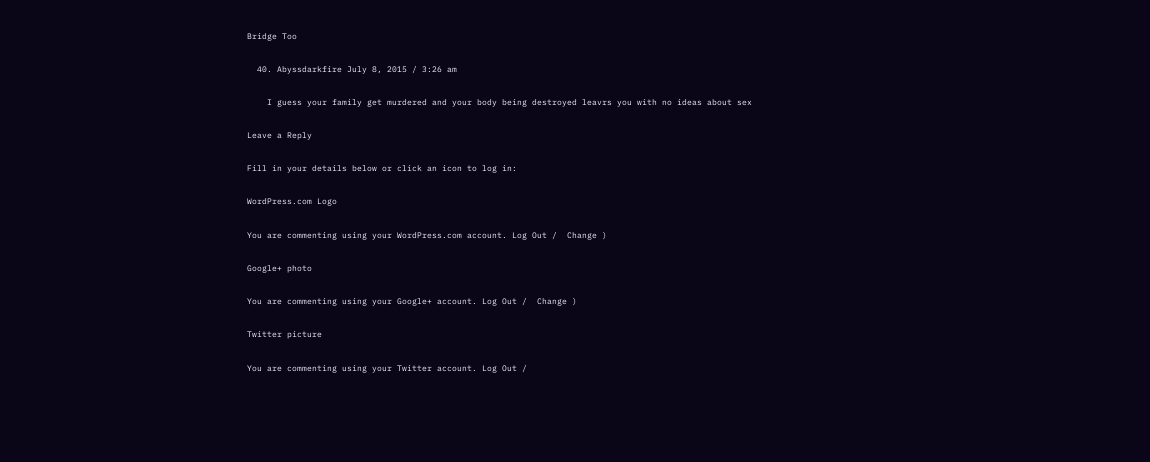Bridge Too

  40. Abyssdarkfire July 8, 2015 / 3:26 am

    I guess your family get murdered and your body being destroyed leavrs you with no ideas about sex

Leave a Reply

Fill in your details below or click an icon to log in:

WordPress.com Logo

You are commenting using your WordPress.com account. Log Out /  Change )

Google+ photo

You are commenting using your Google+ account. Log Out /  Change )

Twitter picture

You are commenting using your Twitter account. Log Out /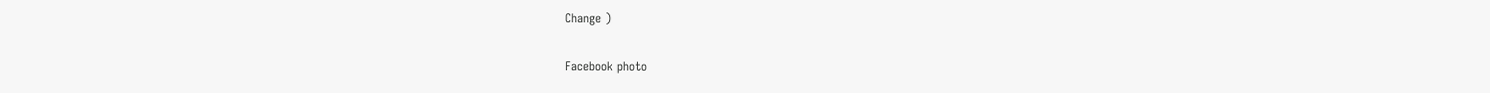Change )

Facebook photo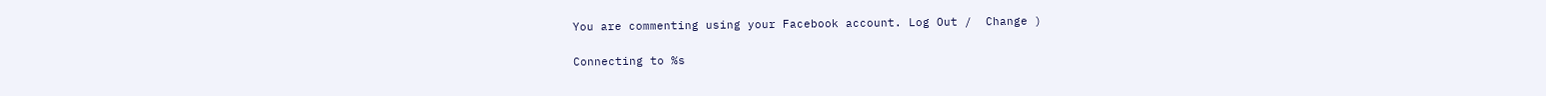You are commenting using your Facebook account. Log Out /  Change )

Connecting to %s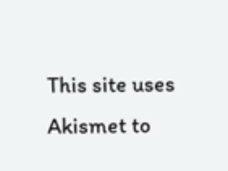This site uses Akismet to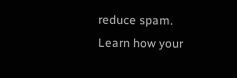reduce spam. Learn how your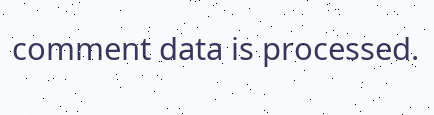comment data is processed.